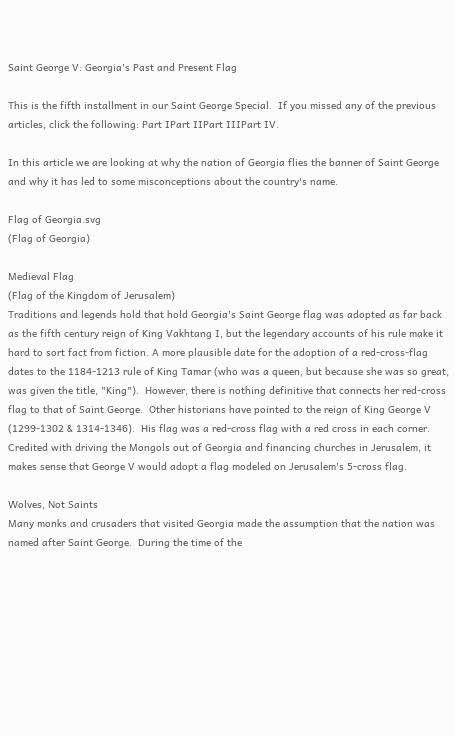Saint George V: Georgia's Past and Present Flag

This is the fifth installment in our Saint George Special.  If you missed any of the previous articles, click the following: Part IPart IIPart IIIPart IV.

In this article we are looking at why the nation of Georgia flies the banner of Saint George and why it has led to some misconceptions about the country's name.

Flag of Georgia.svg
(Flag of Georgia)

Medieval Flag
(Flag of the Kingdom of Jerusalem)
Traditions and legends hold that hold Georgia's Saint George flag was adopted as far back as the fifth century reign of King Vakhtang I, but the legendary accounts of his rule make it hard to sort fact from fiction. A more plausible date for the adoption of a red-cross-flag dates to the 1184-1213 rule of King Tamar (who was a queen, but because she was so great, was given the title, "King").  However, there is nothing definitive that connects her red-cross flag to that of Saint George.  Other historians have pointed to the reign of King George V (1299-1302 & 1314-1346).  His flag was a red-cross flag with a red cross in each corner.  Credited with driving the Mongols out of Georgia and financing churches in Jerusalem, it makes sense that George V would adopt a flag modeled on Jerusalem's 5-cross flag.

Wolves, Not Saints
Many monks and crusaders that visited Georgia made the assumption that the nation was named after Saint George.  During the time of the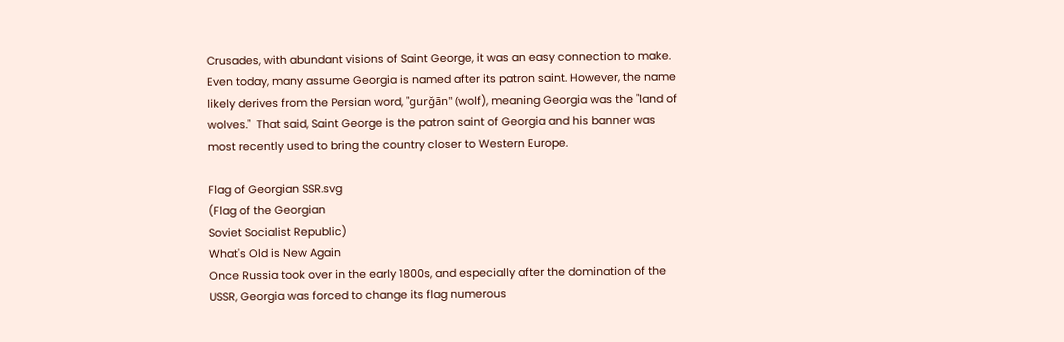Crusades, with abundant visions of Saint George, it was an easy connection to make. Even today, many assume Georgia is named after its patron saint. However, the name likely derives from the Persian word, "gurğān" (wolf), meaning Georgia was the "land of wolves."  That said, Saint George is the patron saint of Georgia and his banner was most recently used to bring the country closer to Western Europe.

Flag of Georgian SSR.svg
(Flag of the Georgian
Soviet Socialist Republic)
What's Old is New Again
Once Russia took over in the early 1800s, and especially after the domination of the USSR, Georgia was forced to change its flag numerous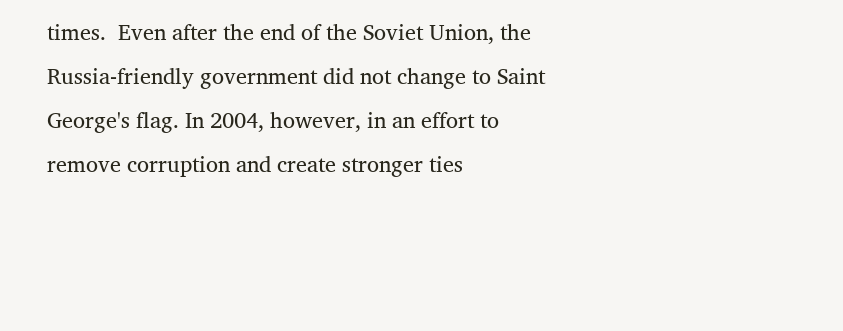times.  Even after the end of the Soviet Union, the Russia-friendly government did not change to Saint George's flag. In 2004, however, in an effort to remove corruption and create stronger ties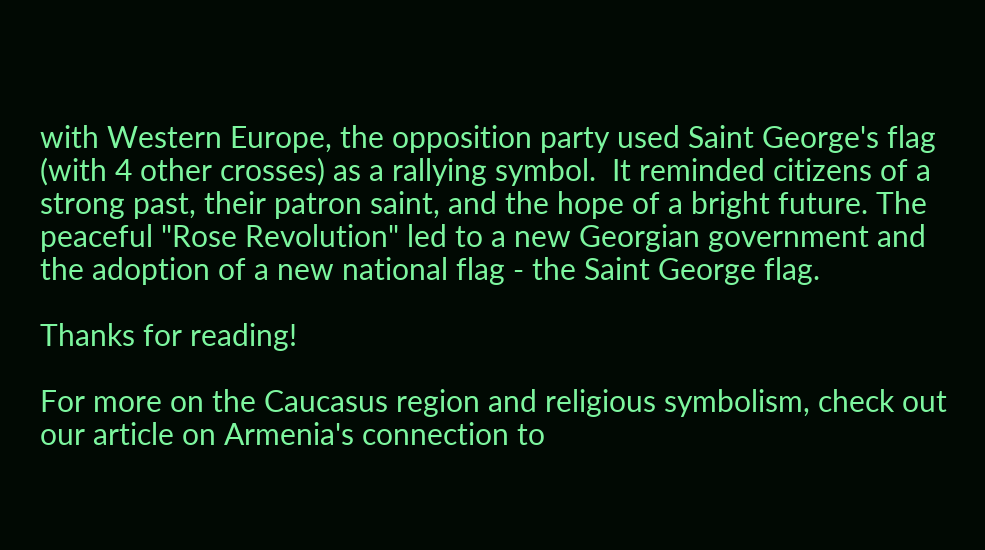with Western Europe, the opposition party used Saint George's flag (with 4 other crosses) as a rallying symbol.  It reminded citizens of a strong past, their patron saint, and the hope of a bright future. The peaceful "Rose Revolution" led to a new Georgian government and the adoption of a new national flag - the Saint George flag.

Thanks for reading!

For more on the Caucasus region and religious symbolism, check out our article on Armenia's connection to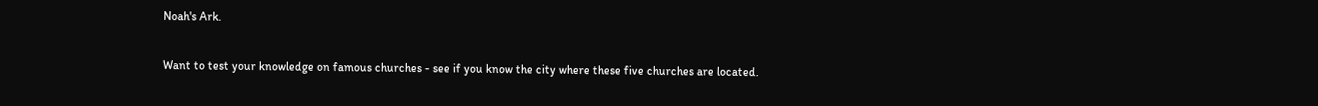Noah's Ark.

Want to test your knowledge on famous churches - see if you know the city where these five churches are located.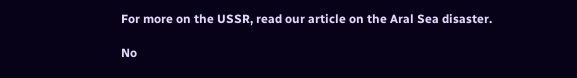For more on the USSR, read our article on the Aral Sea disaster.

No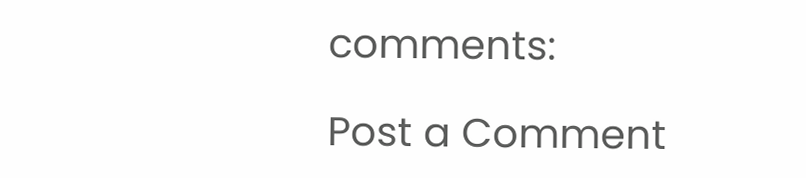comments:

Post a Comment